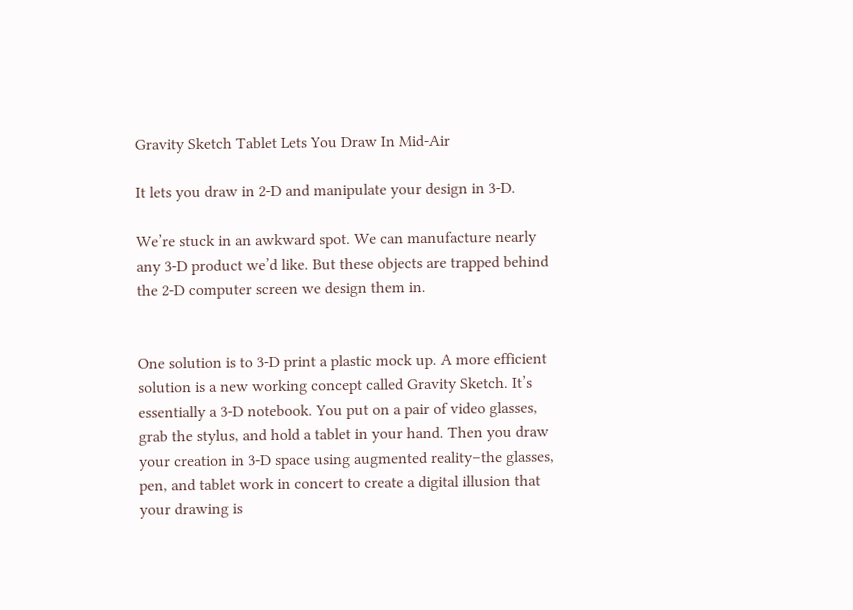Gravity Sketch Tablet Lets You Draw In Mid-Air

It lets you draw in 2-D and manipulate your design in 3-D.

We’re stuck in an awkward spot. We can manufacture nearly any 3-D product we’d like. But these objects are trapped behind the 2-D computer screen we design them in.


One solution is to 3-D print a plastic mock up. A more efficient solution is a new working concept called Gravity Sketch. It’s essentially a 3-D notebook. You put on a pair of video glasses, grab the stylus, and hold a tablet in your hand. Then you draw your creation in 3-D space using augmented reality–the glasses, pen, and tablet work in concert to create a digital illusion that your drawing is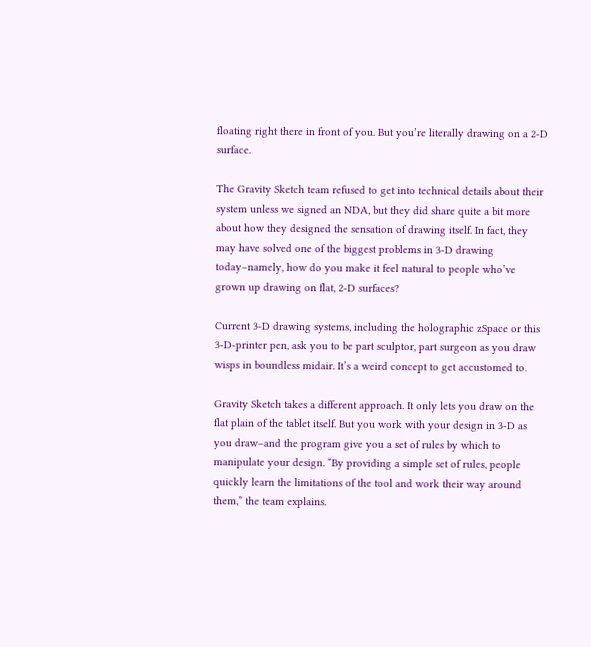floating right there in front of you. But you’re literally drawing on a 2-D surface.

The Gravity Sketch team refused to get into technical details about their system unless we signed an NDA, but they did share quite a bit more about how they designed the sensation of drawing itself. In fact, they may have solved one of the biggest problems in 3-D drawing today–namely, how do you make it feel natural to people who’ve grown up drawing on flat, 2-D surfaces?

Current 3-D drawing systems, including the holographic zSpace or this 3-D-printer pen, ask you to be part sculptor, part surgeon as you draw wisps in boundless midair. It’s a weird concept to get accustomed to.

Gravity Sketch takes a different approach. It only lets you draw on the flat plain of the tablet itself. But you work with your design in 3-D as you draw–and the program give you a set of rules by which to manipulate your design. “By providing a simple set of rules, people quickly learn the limitations of the tool and work their way around them,” the team explains.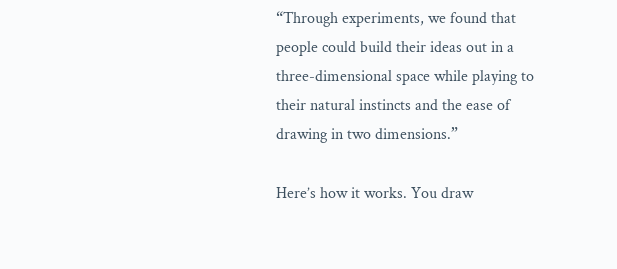“Through experiments, we found that people could build their ideas out in a three-dimensional space while playing to their natural instincts and the ease of drawing in two dimensions.”

Here’s how it works. You draw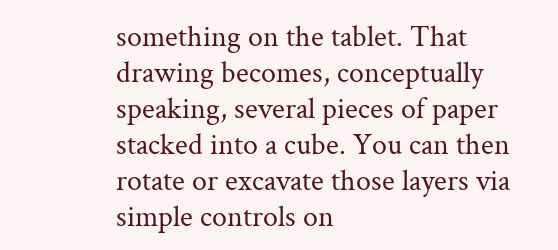something on the tablet. That drawing becomes, conceptually speaking, several pieces of paper stacked into a cube. You can then rotate or excavate those layers via simple controls on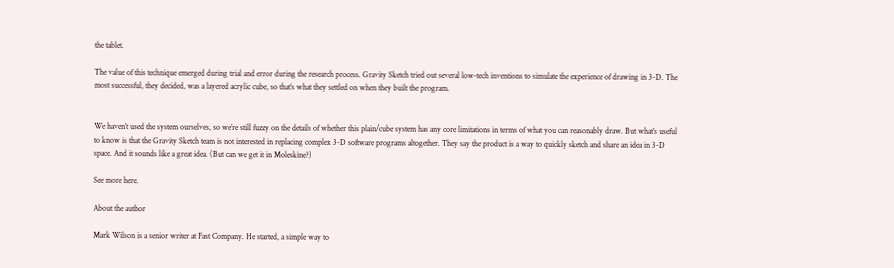the tablet.

The value of this technique emerged during trial and error during the research process. Gravity Sketch tried out several low-tech inventions to simulate the experience of drawing in 3-D. The most successful, they decided, was a layered acrylic cube, so that’s what they settled on when they built the program.


We haven’t used the system ourselves, so we’re still fuzzy on the details of whether this plain/cube system has any core limitations in terms of what you can reasonably draw. But what’s useful to know is that the Gravity Sketch team is not interested in replacing complex 3-D software programs altogether. They say the product is a way to quickly sketch and share an idea in 3-D space. And it sounds like a great idea. (But can we get it in Moleskine?)

See more here.

About the author

Mark Wilson is a senior writer at Fast Company. He started, a simple way to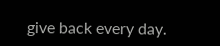give back every day.